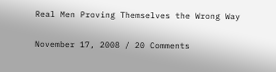Real Men Proving Themselves the Wrong Way

November 17, 2008 / 20 Comments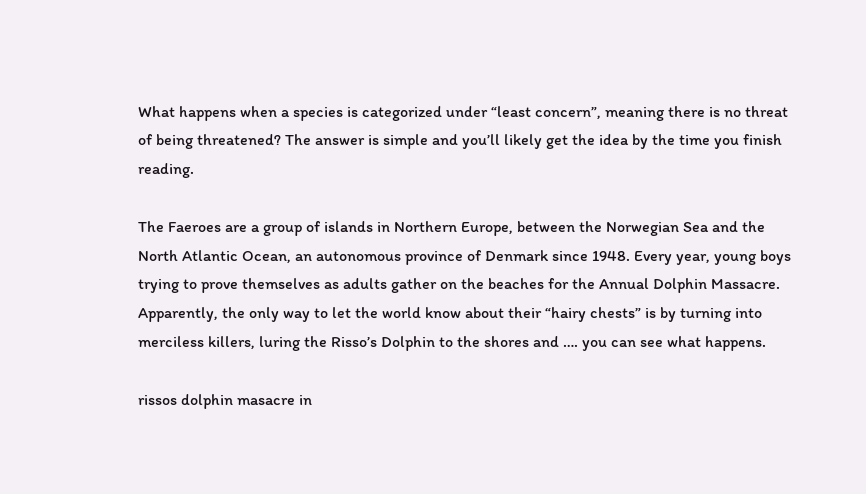What happens when a species is categorized under “least concern”, meaning there is no threat of being threatened? The answer is simple and you’ll likely get the idea by the time you finish reading.

The Faeroes are a group of islands in Northern Europe, between the Norwegian Sea and the North Atlantic Ocean, an autonomous province of Denmark since 1948. Every year, young boys trying to prove themselves as adults gather on the beaches for the Annual Dolphin Massacre. Apparently, the only way to let the world know about their “hairy chests” is by turning into merciless killers, luring the Risso’s Dolphin to the shores and …. you can see what happens.

rissos dolphin masacre in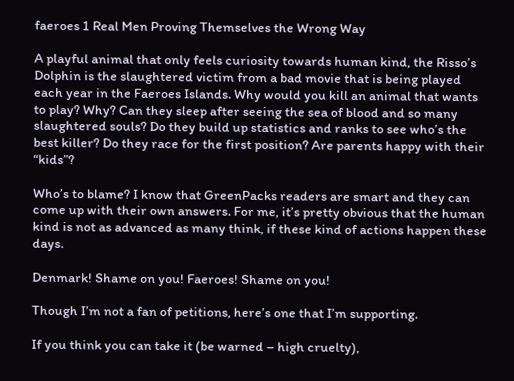faeroes 1 Real Men Proving Themselves the Wrong Way

A playful animal that only feels curiosity towards human kind, the Risso’s Dolphin is the slaughtered victim from a bad movie that is being played each year in the Faeroes Islands. Why would you kill an animal that wants to play? Why? Can they sleep after seeing the sea of blood and so many slaughtered souls? Do they build up statistics and ranks to see who’s the best killer? Do they race for the first position? Are parents happy with their “kids”?

Who’s to blame? I know that GreenPacks readers are smart and they can come up with their own answers. For me, it’s pretty obvious that the human kind is not as advanced as many think, if these kind of actions happen these days.

Denmark! Shame on you! Faeroes! Shame on you!

Though I’m not a fan of petitions, here’s one that I’m supporting.

If you think you can take it (be warned – high cruelty),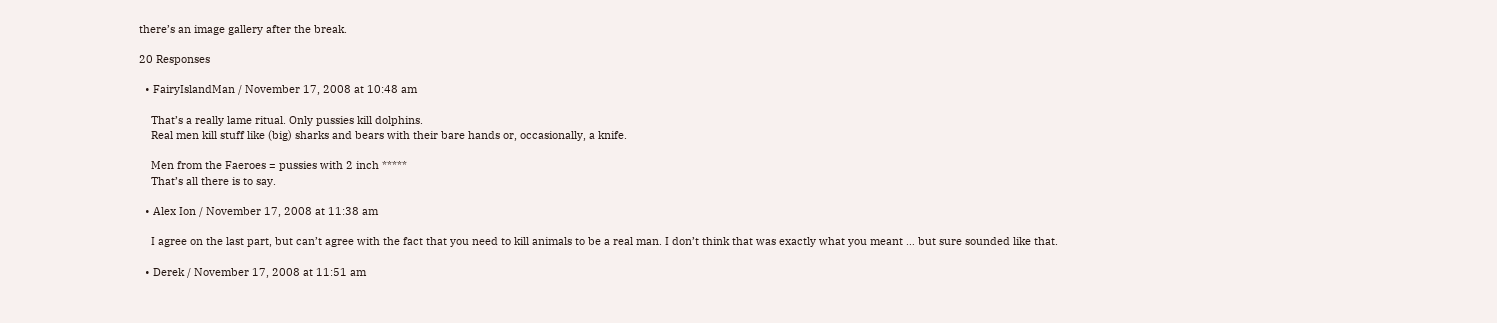there’s an image gallery after the break.

20 Responses

  • FairyIslandMan / November 17, 2008 at 10:48 am

    That’s a really lame ritual. Only pussies kill dolphins.
    Real men kill stuff like (big) sharks and bears with their bare hands or, occasionally, a knife.

    Men from the Faeroes = pussies with 2 inch *****
    That’s all there is to say.

  • Alex Ion / November 17, 2008 at 11:38 am

    I agree on the last part, but can’t agree with the fact that you need to kill animals to be a real man. I don’t think that was exactly what you meant … but sure sounded like that.

  • Derek / November 17, 2008 at 11:51 am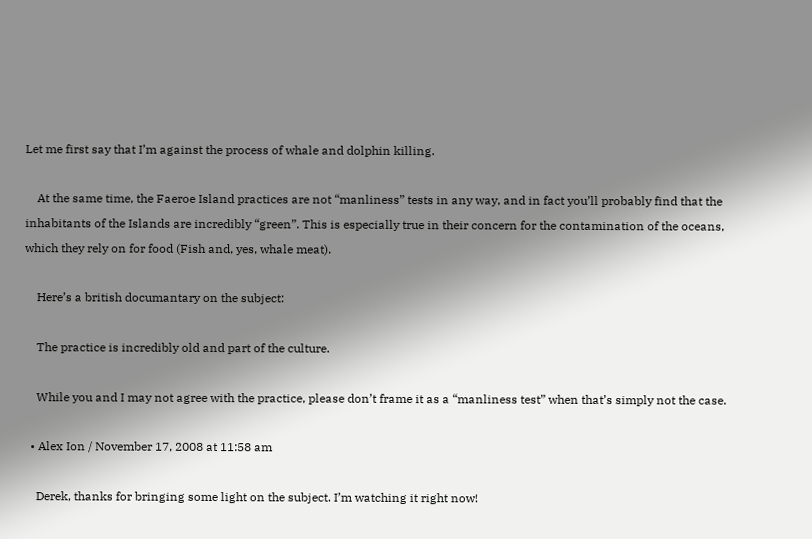Let me first say that I’m against the process of whale and dolphin killing.

    At the same time, the Faeroe Island practices are not “manliness” tests in any way, and in fact you’ll probably find that the inhabitants of the Islands are incredibly “green”. This is especially true in their concern for the contamination of the oceans, which they rely on for food (Fish and, yes, whale meat).

    Here’s a british documantary on the subject:

    The practice is incredibly old and part of the culture.

    While you and I may not agree with the practice, please don’t frame it as a “manliness test” when that’s simply not the case.

  • Alex Ion / November 17, 2008 at 11:58 am

    Derek, thanks for bringing some light on the subject. I’m watching it right now!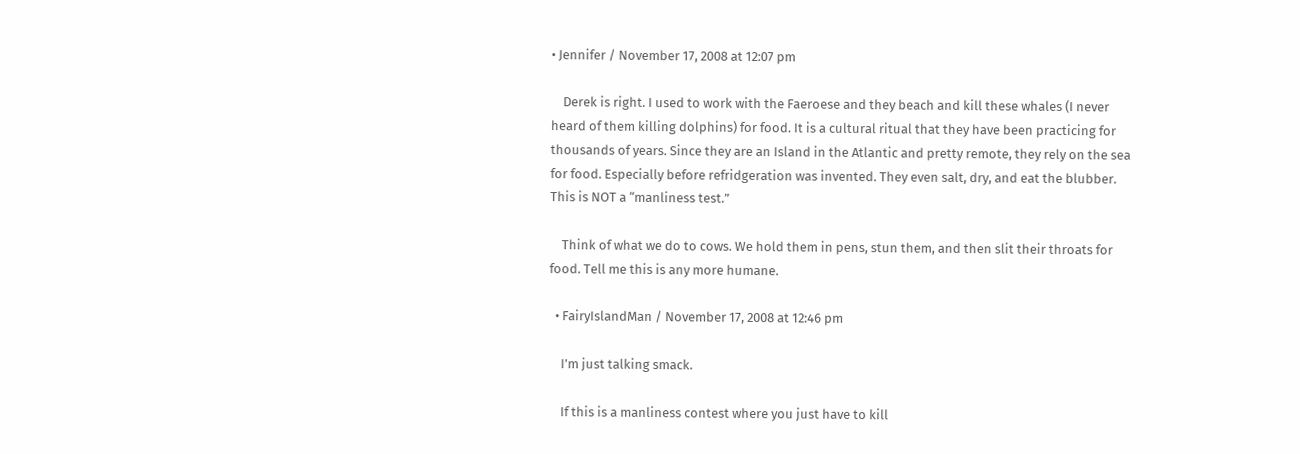• Jennifer / November 17, 2008 at 12:07 pm

    Derek is right. I used to work with the Faeroese and they beach and kill these whales (I never heard of them killing dolphins) for food. It is a cultural ritual that they have been practicing for thousands of years. Since they are an Island in the Atlantic and pretty remote, they rely on the sea for food. Especially before refridgeration was invented. They even salt, dry, and eat the blubber. This is NOT a “manliness test.”

    Think of what we do to cows. We hold them in pens, stun them, and then slit their throats for food. Tell me this is any more humane.

  • FairyIslandMan / November 17, 2008 at 12:46 pm

    I’m just talking smack.

    If this is a manliness contest where you just have to kill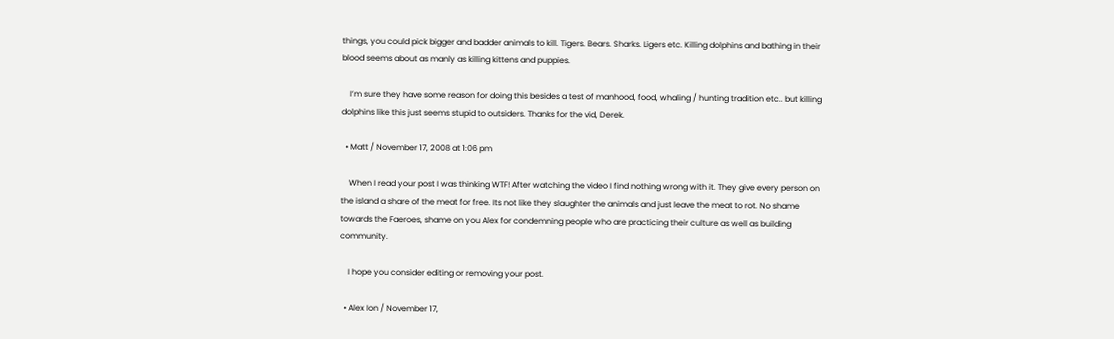things, you could pick bigger and badder animals to kill. Tigers. Bears. Sharks. Ligers etc. Killing dolphins and bathing in their blood seems about as manly as killing kittens and puppies.

    I’m sure they have some reason for doing this besides a test of manhood, food, whaling / hunting tradition etc.. but killing dolphins like this just seems stupid to outsiders. Thanks for the vid, Derek.

  • Matt / November 17, 2008 at 1:06 pm

    When I read your post I was thinking WTF! After watching the video I find nothing wrong with it. They give every person on the island a share of the meat for free. Its not like they slaughter the animals and just leave the meat to rot. No shame towards the Faeroes, shame on you Alex for condemning people who are practicing their culture as well as building community.

    I hope you consider editing or removing your post.

  • Alex Ion / November 17,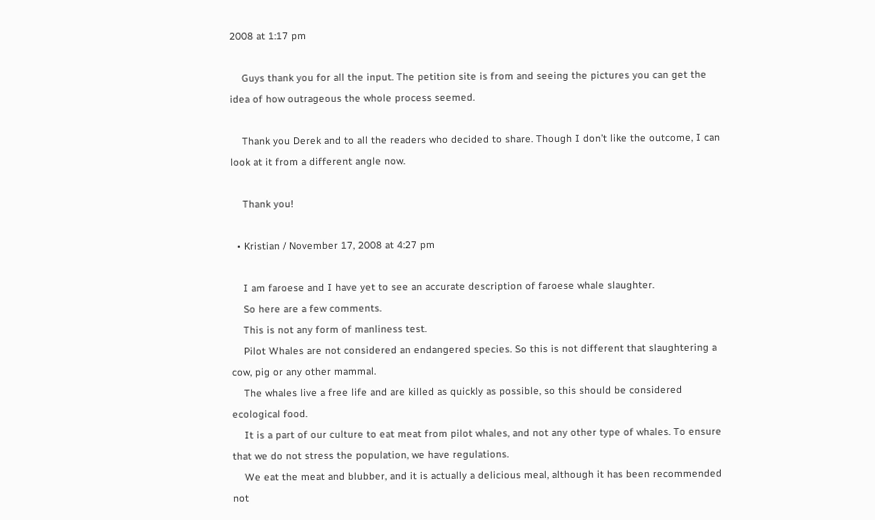2008 at 1:17 pm

    Guys thank you for all the input. The petition site is from and seeing the pictures you can get the idea of how outrageous the whole process seemed.

    Thank you Derek and to all the readers who decided to share. Though I don’t like the outcome, I can look at it from a different angle now.

    Thank you!

  • Kristian / November 17, 2008 at 4:27 pm

    I am faroese and I have yet to see an accurate description of faroese whale slaughter.
    So here are a few comments.
    This is not any form of manliness test.
    Pilot Whales are not considered an endangered species. So this is not different that slaughtering a cow, pig or any other mammal.
    The whales live a free life and are killed as quickly as possible, so this should be considered ecological food.
    It is a part of our culture to eat meat from pilot whales, and not any other type of whales. To ensure that we do not stress the population, we have regulations.
    We eat the meat and blubber, and it is actually a delicious meal, although it has been recommended not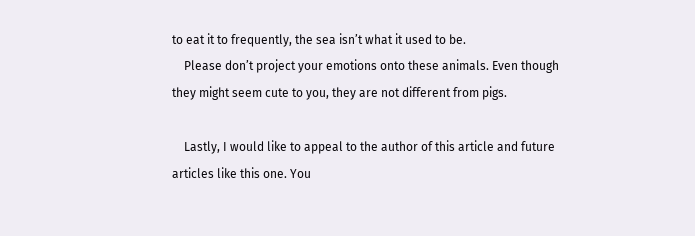to eat it to frequently, the sea isn’t what it used to be.
    Please don’t project your emotions onto these animals. Even though they might seem cute to you, they are not different from pigs.

    Lastly, I would like to appeal to the author of this article and future articles like this one. You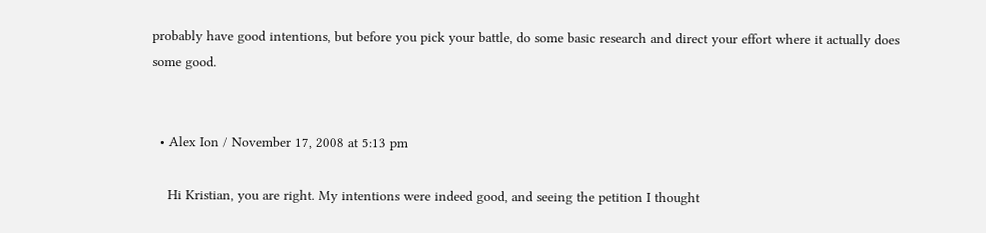probably have good intentions, but before you pick your battle, do some basic research and direct your effort where it actually does some good.


  • Alex Ion / November 17, 2008 at 5:13 pm

    Hi Kristian, you are right. My intentions were indeed good, and seeing the petition I thought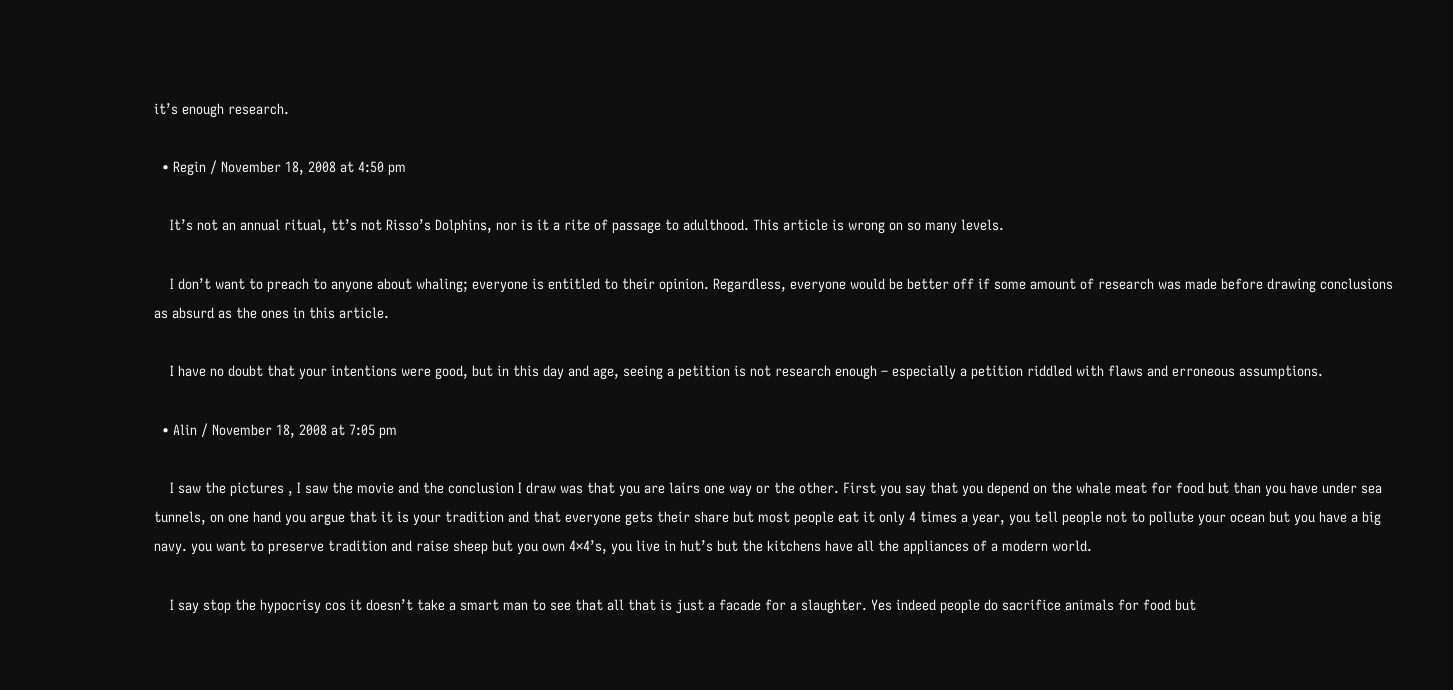it’s enough research.

  • Regin / November 18, 2008 at 4:50 pm

    It’s not an annual ritual, tt’s not Risso’s Dolphins, nor is it a rite of passage to adulthood. This article is wrong on so many levels.

    I don’t want to preach to anyone about whaling; everyone is entitled to their opinion. Regardless, everyone would be better off if some amount of research was made before drawing conclusions as absurd as the ones in this article.

    I have no doubt that your intentions were good, but in this day and age, seeing a petition is not research enough – especially a petition riddled with flaws and erroneous assumptions.

  • Alin / November 18, 2008 at 7:05 pm

    I saw the pictures , I saw the movie and the conclusion I draw was that you are lairs one way or the other. First you say that you depend on the whale meat for food but than you have under sea tunnels, on one hand you argue that it is your tradition and that everyone gets their share but most people eat it only 4 times a year, you tell people not to pollute your ocean but you have a big navy. you want to preserve tradition and raise sheep but you own 4×4’s, you live in hut’s but the kitchens have all the appliances of a modern world.

    I say stop the hypocrisy cos it doesn’t take a smart man to see that all that is just a facade for a slaughter. Yes indeed people do sacrifice animals for food but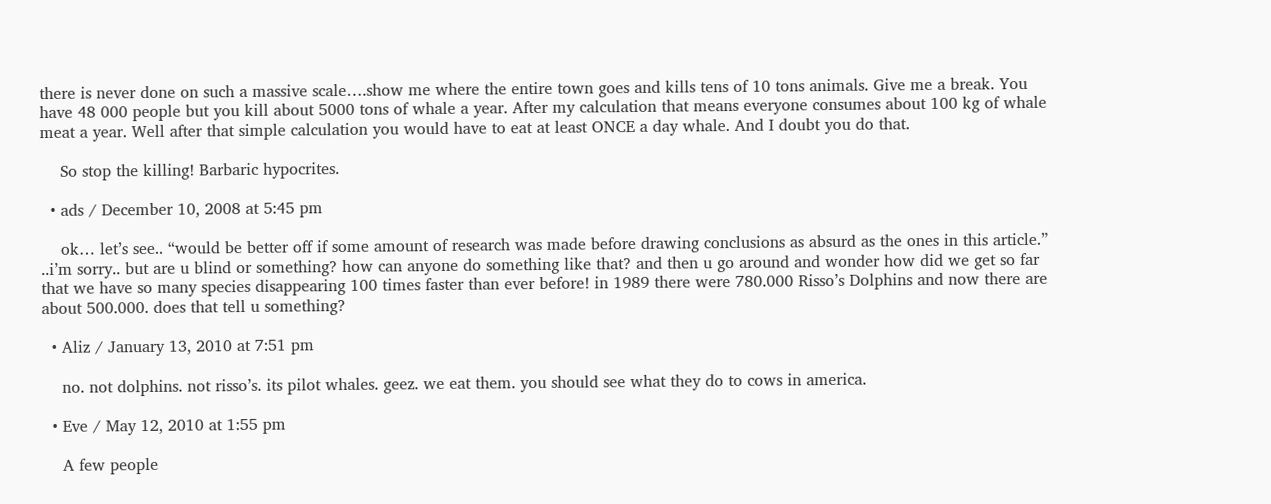there is never done on such a massive scale….show me where the entire town goes and kills tens of 10 tons animals. Give me a break. You have 48 000 people but you kill about 5000 tons of whale a year. After my calculation that means everyone consumes about 100 kg of whale meat a year. Well after that simple calculation you would have to eat at least ONCE a day whale. And I doubt you do that.

    So stop the killing! Barbaric hypocrites.

  • ads / December 10, 2008 at 5:45 pm

    ok… let’s see.. “would be better off if some amount of research was made before drawing conclusions as absurd as the ones in this article.” ..i’m sorry.. but are u blind or something? how can anyone do something like that? and then u go around and wonder how did we get so far that we have so many species disappearing 100 times faster than ever before! in 1989 there were 780.000 Risso’s Dolphins and now there are about 500.000. does that tell u something?

  • Aliz / January 13, 2010 at 7:51 pm

    no. not dolphins. not risso’s. its pilot whales. geez. we eat them. you should see what they do to cows in america.

  • Eve / May 12, 2010 at 1:55 pm

    A few people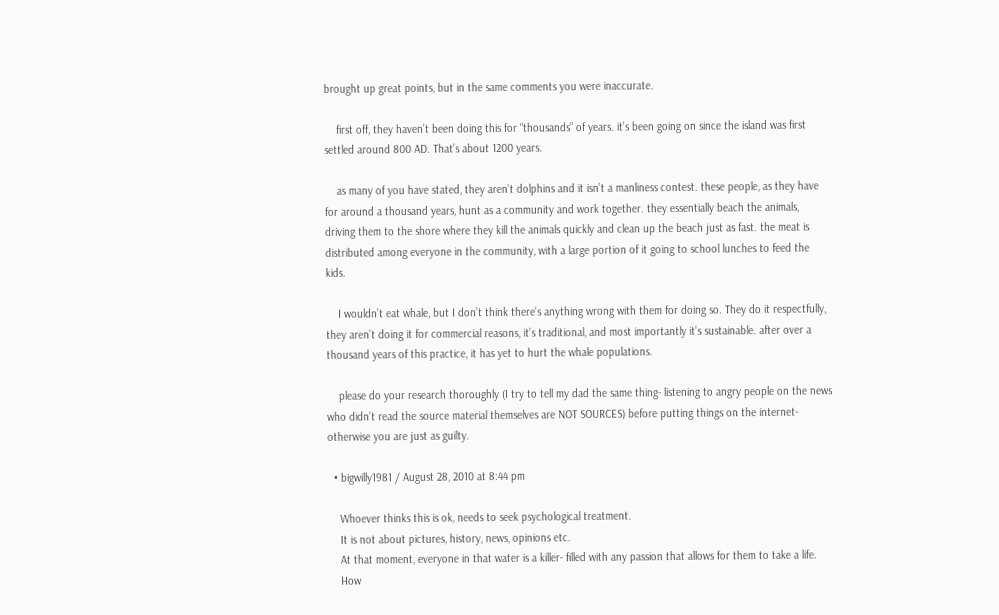brought up great points, but in the same comments you were inaccurate.

    first off, they haven’t been doing this for “thousands” of years. it’s been going on since the island was first settled around 800 AD. That’s about 1200 years.

    as many of you have stated, they aren’t dolphins and it isn’t a manliness contest. these people, as they have for around a thousand years, hunt as a community and work together. they essentially beach the animals, driving them to the shore where they kill the animals quickly and clean up the beach just as fast. the meat is distributed among everyone in the community, with a large portion of it going to school lunches to feed the kids.

    I wouldn’t eat whale, but I don’t think there’s anything wrong with them for doing so. They do it respectfully, they aren’t doing it for commercial reasons, it’s traditional, and most importantly it’s sustainable. after over a thousand years of this practice, it has yet to hurt the whale populations.

    please do your research thoroughly (I try to tell my dad the same thing- listening to angry people on the news who didn’t read the source material themselves are NOT SOURCES) before putting things on the internet- otherwise you are just as guilty.

  • bigwilly1981 / August 28, 2010 at 8:44 pm

    Whoever thinks this is ok, needs to seek psychological treatment.
    It is not about pictures, history, news, opinions etc.
    At that moment, everyone in that water is a killer- filled with any passion that allows for them to take a life.
    How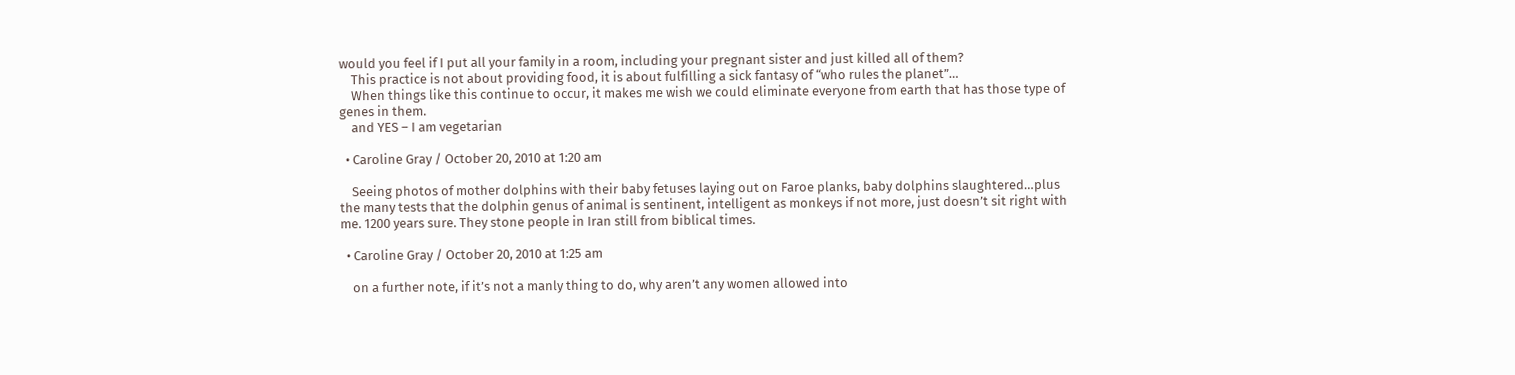would you feel if I put all your family in a room, including your pregnant sister and just killed all of them?
    This practice is not about providing food, it is about fulfilling a sick fantasy of “who rules the planet”…
    When things like this continue to occur, it makes me wish we could eliminate everyone from earth that has those type of genes in them.
    and YES – I am vegetarian

  • Caroline Gray / October 20, 2010 at 1:20 am

    Seeing photos of mother dolphins with their baby fetuses laying out on Faroe planks, baby dolphins slaughtered…plus the many tests that the dolphin genus of animal is sentinent, intelligent as monkeys if not more, just doesn’t sit right with me. 1200 years sure. They stone people in Iran still from biblical times.

  • Caroline Gray / October 20, 2010 at 1:25 am

    on a further note, if it’s not a manly thing to do, why aren’t any women allowed into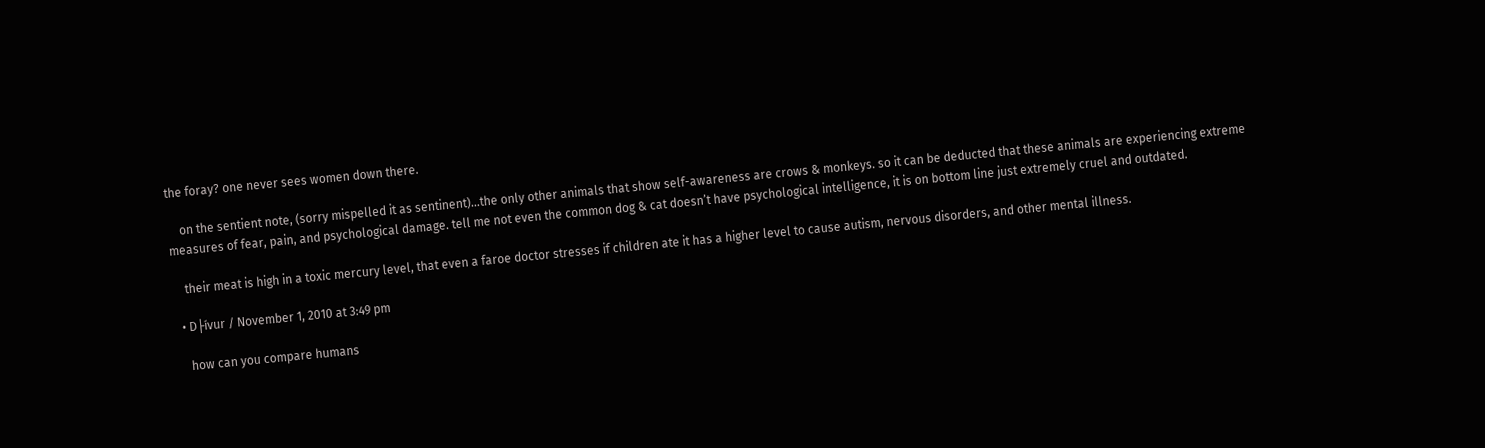the foray? one never sees women down there.

    on the sentient note, (sorry mispelled it as sentinent)…the only other animals that show self-awareness are crows & monkeys. so it can be deducted that these animals are experiencing extreme measures of fear, pain, and psychological damage. tell me not even the common dog & cat doesn’t have psychological intelligence, it is on bottom line just extremely cruel and outdated.

    their meat is high in a toxic mercury level, that even a faroe doctor stresses if children ate it has a higher level to cause autism, nervous disorders, and other mental illness.

  • D├ívur / November 1, 2010 at 3:49 pm

    how can you compare humans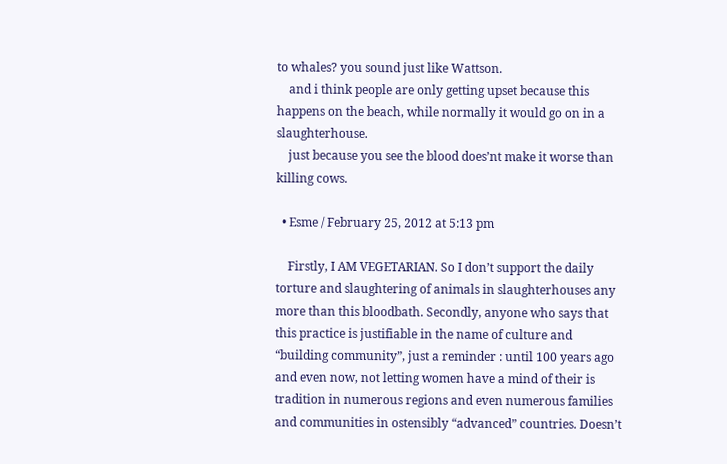to whales? you sound just like Wattson.
    and i think people are only getting upset because this happens on the beach, while normally it would go on in a slaughterhouse.
    just because you see the blood does’nt make it worse than killing cows.

  • Esme / February 25, 2012 at 5:13 pm

    Firstly, I AM VEGETARIAN. So I don’t support the daily torture and slaughtering of animals in slaughterhouses any more than this bloodbath. Secondly, anyone who says that this practice is justifiable in the name of culture and “building community”, just a reminder : until 100 years ago and even now, not letting women have a mind of their is tradition in numerous regions and even numerous families and communities in ostensibly “advanced” countries. Doesn’t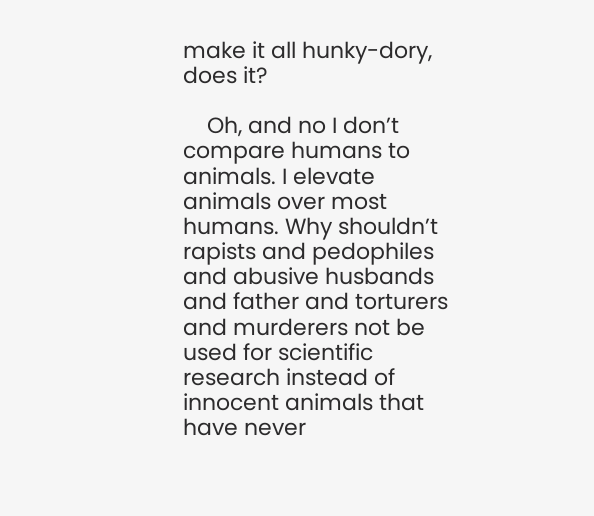make it all hunky-dory, does it?

    Oh, and no I don’t compare humans to animals. I elevate animals over most humans. Why shouldn’t rapists and pedophiles and abusive husbands and father and torturers and murderers not be used for scientific research instead of innocent animals that have never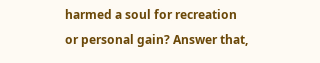harmed a soul for recreation or personal gain? Answer that,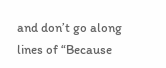and don’t go along lines of “Because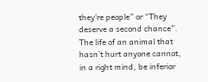they’re people” or “They deserve a second chance”. The life of an animal that hasn’t hurt anyone cannot, in a right mind, be inferior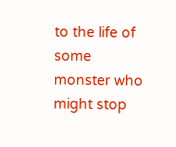to the life of some monster who might stop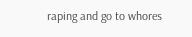raping and go to whores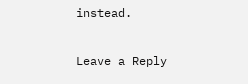instead.

Leave a Reply